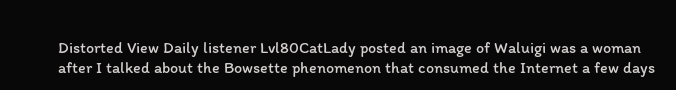Distorted View Daily listener Lvl80CatLady posted an image of Waluigi was a woman after I talked about the Bowsette phenomenon that consumed the Internet a few days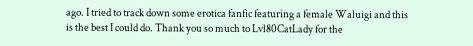ago. I tried to track down some erotica fanfic featuring a female Waluigi and this is the best I could do. Thank you so much to Lvl80CatLady for the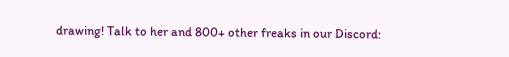drawing! Talk to her and 800+ other freaks in our Discord: